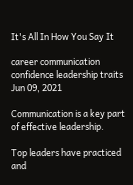It's All In How You Say It

career communication confidence leadership traits Jun 09, 2021

Communication is a key part of effective leadership.

Top leaders have practiced and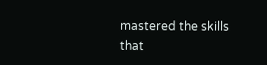mastered the skills that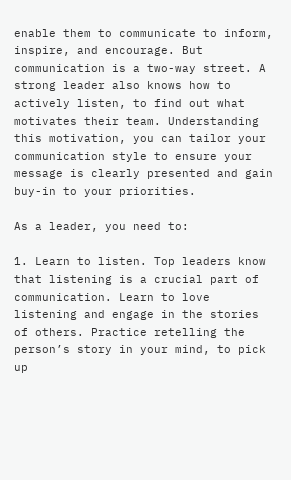enable them to communicate to inform, inspire, and encourage. But communication is a two-way street. A strong leader also knows how to actively listen, to find out what motivates their team. Understanding this motivation, you can tailor your communication style to ensure your message is clearly presented and gain buy-in to your priorities.

As a leader, you need to:

1. Learn to listen. Top leaders know that listening is a crucial part of communication. Learn to love listening and engage in the stories of others. Practice retelling the person’s story in your mind, to pick up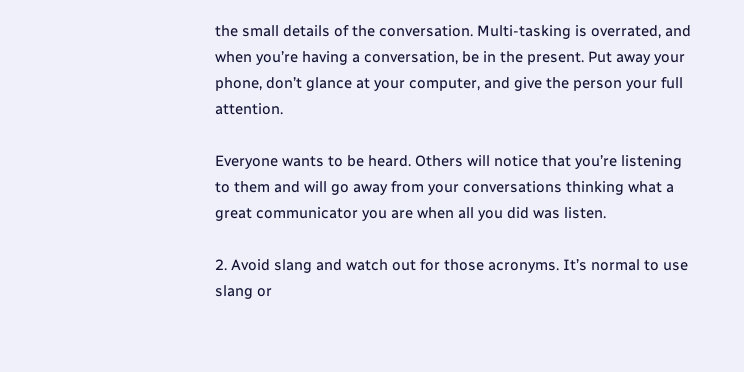the small details of the conversation. Multi-tasking is overrated, and when you’re having a conversation, be in the present. Put away your phone, don’t glance at your computer, and give the person your full attention.

Everyone wants to be heard. Others will notice that you’re listening to them and will go away from your conversations thinking what a great communicator you are when all you did was listen.

2. Avoid slang and watch out for those acronyms. It’s normal to use slang or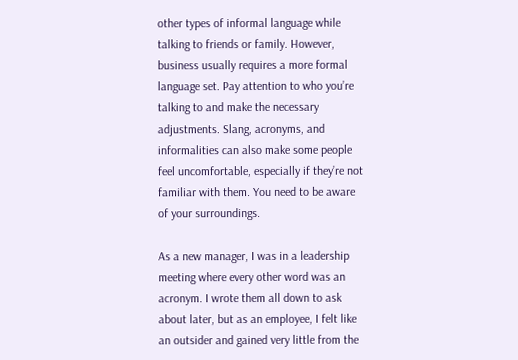other types of informal language while talking to friends or family. However, business usually requires a more formal language set. Pay attention to who you’re talking to and make the necessary adjustments. Slang, acronyms, and informalities can also make some people feel uncomfortable, especially if they’re not familiar with them. You need to be aware of your surroundings.

As a new manager, I was in a leadership meeting where every other word was an acronym. I wrote them all down to ask about later, but as an employee, I felt like an outsider and gained very little from the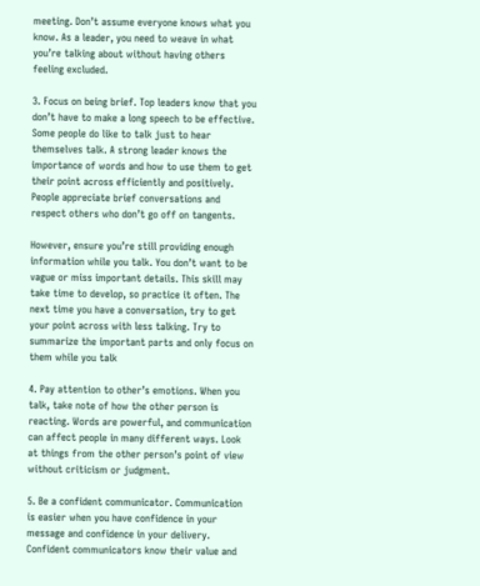meeting. Don’t assume everyone knows what you know. As a leader, you need to weave in what you’re talking about without having others feeling excluded.

3. Focus on being brief. Top leaders know that you don’t have to make a long speech to be effective. Some people do like to talk just to hear themselves talk. A strong leader knows the importance of words and how to use them to get their point across efficiently and positively. People appreciate brief conversations and respect others who don’t go off on tangents.

However, ensure you’re still providing enough information while you talk. You don’t want to be vague or miss important details. This skill may take time to develop, so practice it often. The next time you have a conversation, try to get your point across with less talking. Try to summarize the important parts and only focus on them while you talk

4. Pay attention to other’s emotions. When you talk, take note of how the other person is reacting. Words are powerful, and communication can affect people in many different ways. Look at things from the other person’s point of view without criticism or judgment.

5. Be a confident communicator. Communication is easier when you have confidence in your message and confidence in your delivery. Confident communicators know their value and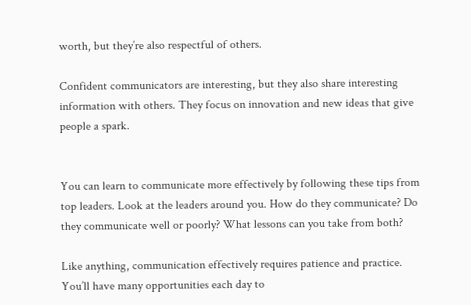worth, but they’re also respectful of others.

Confident communicators are interesting, but they also share interesting information with others. They focus on innovation and new ideas that give people a spark.


You can learn to communicate more effectively by following these tips from top leaders. Look at the leaders around you. How do they communicate? Do they communicate well or poorly? What lessons can you take from both?

Like anything, communication effectively requires patience and practice. You’ll have many opportunities each day to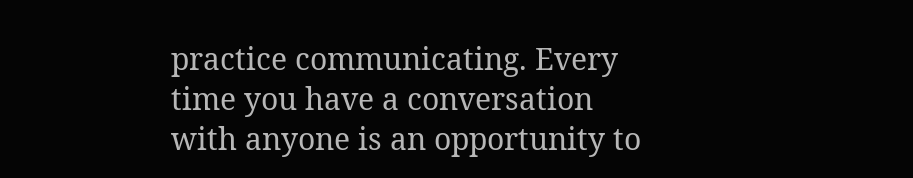practice communicating. Every time you have a conversation with anyone is an opportunity to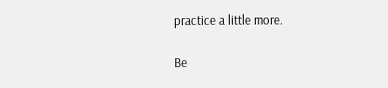practice a little more.

Be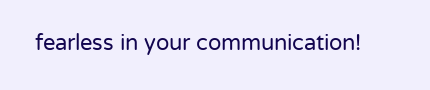fearless in your communication!